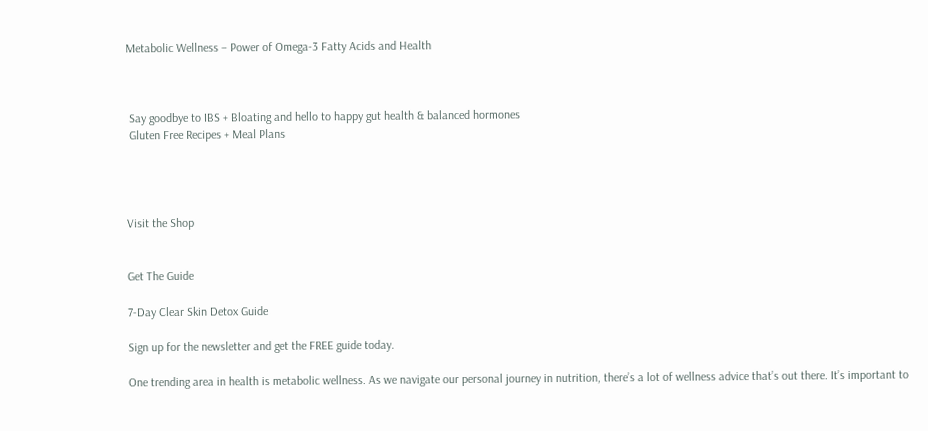Metabolic Wellness – Power of Omega-3 Fatty Acids and Health



 Say goodbye to IBS + Bloating and hello to happy gut health & balanced hormones
 Gluten Free Recipes + Meal Plans




Visit the Shop


Get The Guide

7-Day Clear Skin Detox Guide

Sign up for the newsletter and get the FREE guide today.

One trending area in health is metabolic wellness. As we navigate our personal journey in nutrition, there’s a lot of wellness advice that’s out there. It’s important to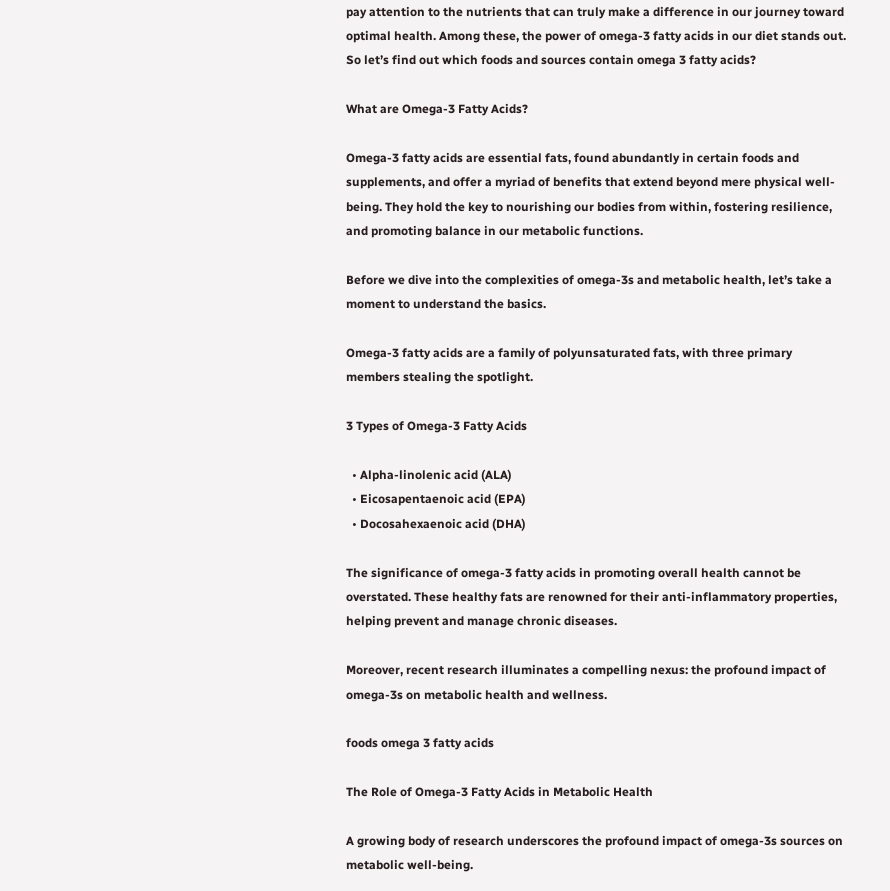pay attention to the nutrients that can truly make a difference in our journey toward optimal health. Among these, the power of omega-3 fatty acids in our diet stands out. So let’s find out which foods and sources contain omega 3 fatty acids?

What are Omega-3 Fatty Acids?

Omega-3 fatty acids are essential fats, found abundantly in certain foods and supplements, and offer a myriad of benefits that extend beyond mere physical well-being. They hold the key to nourishing our bodies from within, fostering resilience, and promoting balance in our metabolic functions.

Before we dive into the complexities of omega-3s and metabolic health, let’s take a moment to understand the basics.

Omega-3 fatty acids are a family of polyunsaturated fats, with three primary members stealing the spotlight.

3 Types of Omega-3 Fatty Acids

  • Alpha-linolenic acid (ALA)
  • Eicosapentaenoic acid (EPA)
  • Docosahexaenoic acid (DHA)

The significance of omega-3 fatty acids in promoting overall health cannot be overstated. These healthy fats are renowned for their anti-inflammatory properties, helping prevent and manage chronic diseases.

Moreover, recent research illuminates a compelling nexus: the profound impact of omega-3s on metabolic health and wellness.

foods omega 3 fatty acids

The Role of Omega-3 Fatty Acids in Metabolic Health

A growing body of research underscores the profound impact of omega-3s sources on metabolic well-being.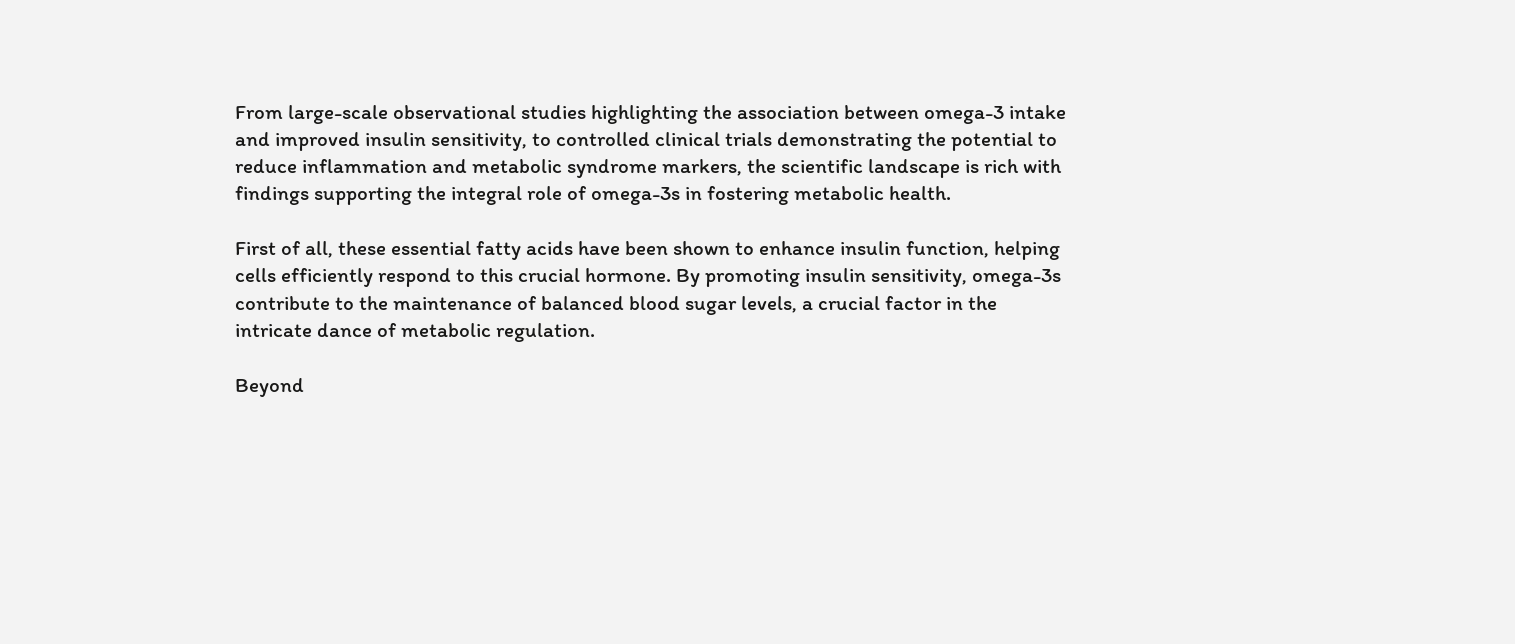From large-scale observational studies highlighting the association between omega-3 intake and improved insulin sensitivity, to controlled clinical trials demonstrating the potential to reduce inflammation and metabolic syndrome markers, the scientific landscape is rich with findings supporting the integral role of omega-3s in fostering metabolic health.

First of all, these essential fatty acids have been shown to enhance insulin function, helping cells efficiently respond to this crucial hormone. By promoting insulin sensitivity, omega-3s contribute to the maintenance of balanced blood sugar levels, a crucial factor in the intricate dance of metabolic regulation.

Beyond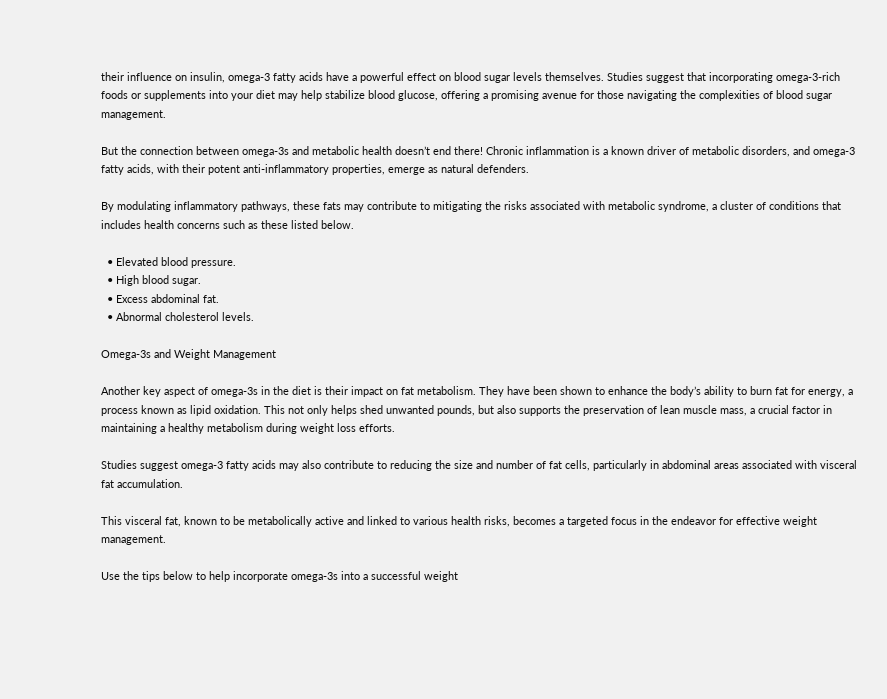their influence on insulin, omega-3 fatty acids have a powerful effect on blood sugar levels themselves. Studies suggest that incorporating omega-3-rich foods or supplements into your diet may help stabilize blood glucose, offering a promising avenue for those navigating the complexities of blood sugar management.

But the connection between omega-3s and metabolic health doesn’t end there! Chronic inflammation is a known driver of metabolic disorders, and omega-3 fatty acids, with their potent anti-inflammatory properties, emerge as natural defenders.

By modulating inflammatory pathways, these fats may contribute to mitigating the risks associated with metabolic syndrome, a cluster of conditions that includes health concerns such as these listed below.

  • Elevated blood pressure.
  • High blood sugar.
  • Excess abdominal fat.
  • Abnormal cholesterol levels.

Omega-3s and Weight Management

Another key aspect of omega-3s in the diet is their impact on fat metabolism. They have been shown to enhance the body’s ability to burn fat for energy, a process known as lipid oxidation. This not only helps shed unwanted pounds, but also supports the preservation of lean muscle mass, a crucial factor in maintaining a healthy metabolism during weight loss efforts.

Studies suggest omega-3 fatty acids may also contribute to reducing the size and number of fat cells, particularly in abdominal areas associated with visceral fat accumulation.

This visceral fat, known to be metabolically active and linked to various health risks, becomes a targeted focus in the endeavor for effective weight management.

Use the tips below to help incorporate omega-3s into a successful weight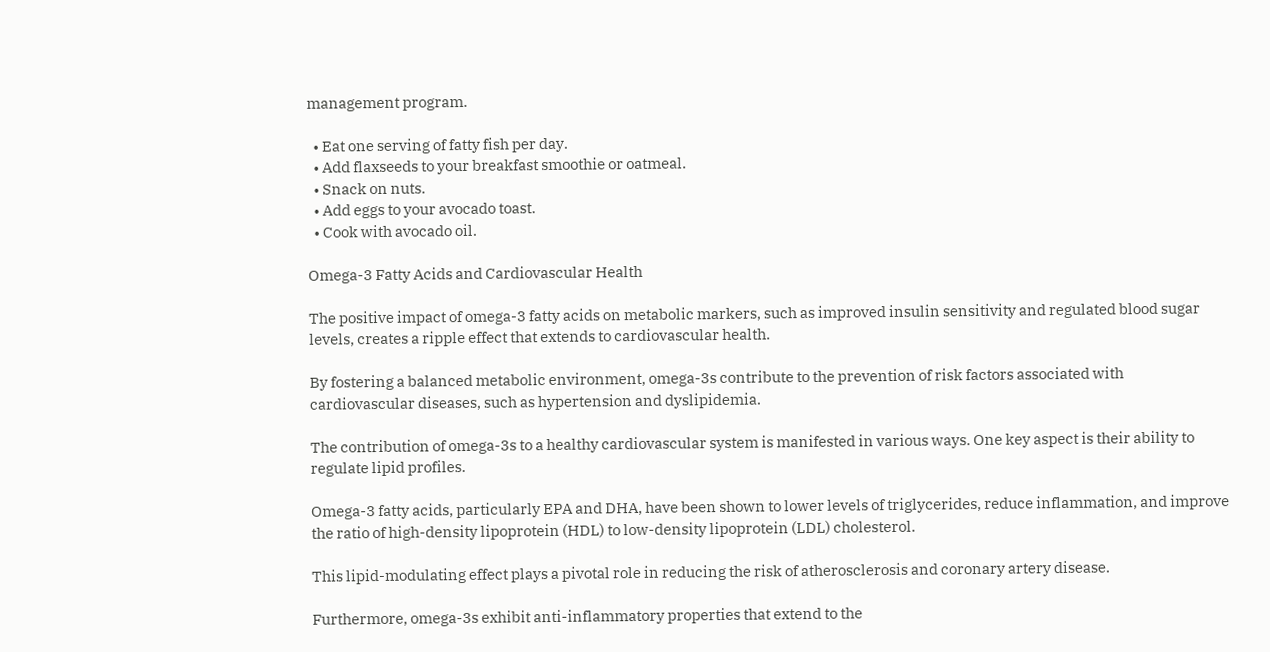management program.

  • Eat one serving of fatty fish per day.
  • Add flaxseeds to your breakfast smoothie or oatmeal.
  • Snack on nuts.
  • Add eggs to your avocado toast.
  • Cook with avocado oil.

Omega-3 Fatty Acids and Cardiovascular Health

The positive impact of omega-3 fatty acids on metabolic markers, such as improved insulin sensitivity and regulated blood sugar levels, creates a ripple effect that extends to cardiovascular health.

By fostering a balanced metabolic environment, omega-3s contribute to the prevention of risk factors associated with cardiovascular diseases, such as hypertension and dyslipidemia.

The contribution of omega-3s to a healthy cardiovascular system is manifested in various ways. One key aspect is their ability to regulate lipid profiles.

Omega-3 fatty acids, particularly EPA and DHA, have been shown to lower levels of triglycerides, reduce inflammation, and improve the ratio of high-density lipoprotein (HDL) to low-density lipoprotein (LDL) cholesterol.

This lipid-modulating effect plays a pivotal role in reducing the risk of atherosclerosis and coronary artery disease.

Furthermore, omega-3s exhibit anti-inflammatory properties that extend to the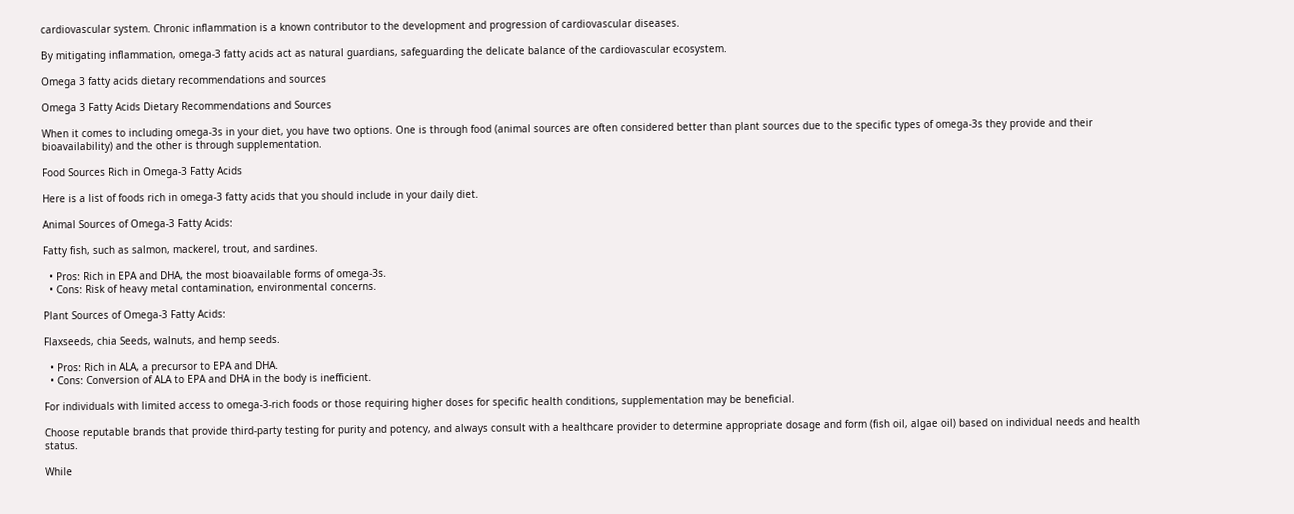cardiovascular system. Chronic inflammation is a known contributor to the development and progression of cardiovascular diseases.

By mitigating inflammation, omega-3 fatty acids act as natural guardians, safeguarding the delicate balance of the cardiovascular ecosystem.

Omega 3 fatty acids dietary recommendations and sources

Omega 3 Fatty Acids Dietary Recommendations and Sources

When it comes to including omega-3s in your diet, you have two options. One is through food (animal sources are often considered better than plant sources due to the specific types of omega-3s they provide and their bioavailability) and the other is through supplementation.

Food Sources Rich in Omega-3 Fatty Acids

Here is a list of foods rich in omega-3 fatty acids that you should include in your daily diet.

Animal Sources of Omega-3 Fatty Acids:

Fatty fish, such as salmon, mackerel, trout, and sardines.

  • Pros: Rich in EPA and DHA, the most bioavailable forms of omega-3s.
  • Cons: Risk of heavy metal contamination, environmental concerns.

Plant Sources of Omega-3 Fatty Acids:

Flaxseeds, chia Seeds, walnuts, and hemp seeds.

  • Pros: Rich in ALA, a precursor to EPA and DHA.
  • Cons: Conversion of ALA to EPA and DHA in the body is inefficient.

For individuals with limited access to omega-3-rich foods or those requiring higher doses for specific health conditions, supplementation may be beneficial.

Choose reputable brands that provide third-party testing for purity and potency, and always consult with a healthcare provider to determine appropriate dosage and form (fish oil, algae oil) based on individual needs and health status.

While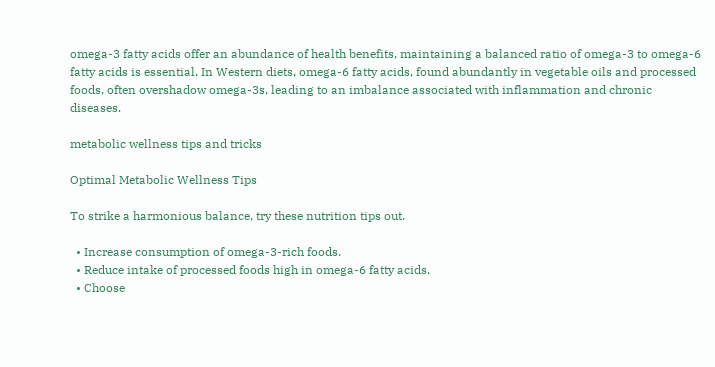omega-3 fatty acids offer an abundance of health benefits, maintaining a balanced ratio of omega-3 to omega-6 fatty acids is essential. In Western diets, omega-6 fatty acids, found abundantly in vegetable oils and processed foods, often overshadow omega-3s, leading to an imbalance associated with inflammation and chronic diseases.

metabolic wellness tips and tricks

Optimal Metabolic Wellness Tips

To strike a harmonious balance, try these nutrition tips out.

  • Increase consumption of omega-3-rich foods.
  • Reduce intake of processed foods high in omega-6 fatty acids.
  • Choose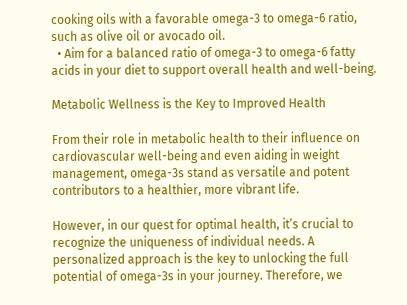cooking oils with a favorable omega-3 to omega-6 ratio, such as olive oil or avocado oil.
  • Aim for a balanced ratio of omega-3 to omega-6 fatty acids in your diet to support overall health and well-being.

Metabolic Wellness is the Key to Improved Health

From their role in metabolic health to their influence on cardiovascular well-being and even aiding in weight management, omega-3s stand as versatile and potent contributors to a healthier, more vibrant life.

However, in our quest for optimal health, it’s crucial to recognize the uniqueness of individual needs. A personalized approach is the key to unlocking the full potential of omega-3s in your journey. Therefore, we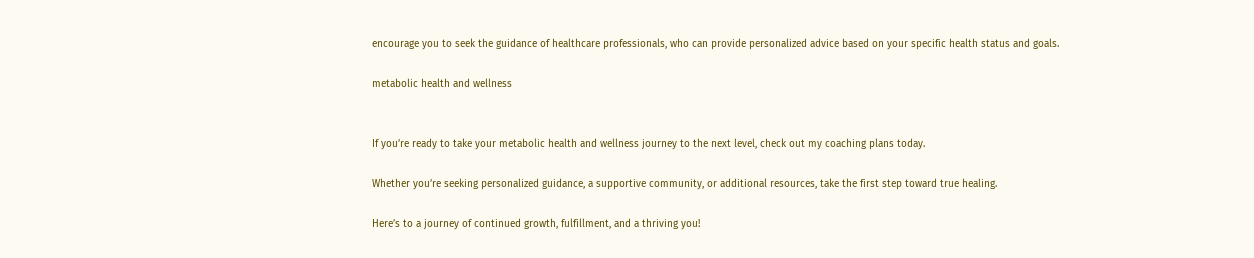encourage you to seek the guidance of healthcare professionals, who can provide personalized advice based on your specific health status and goals.

metabolic health and wellness


If you’re ready to take your metabolic health and wellness journey to the next level, check out my coaching plans today.

Whether you’re seeking personalized guidance, a supportive community, or additional resources, take the first step toward true healing.

Here’s to a journey of continued growth, fulfillment, and a thriving you!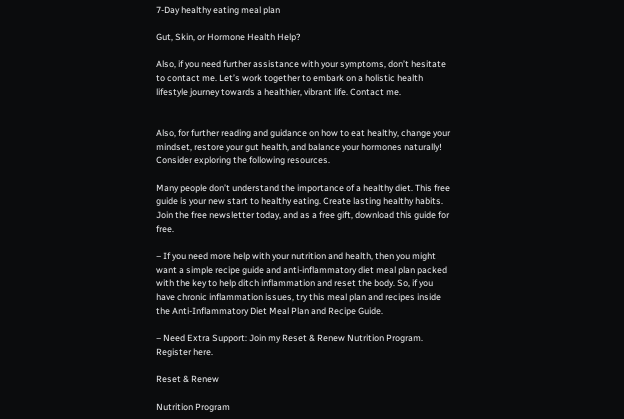7-Day healthy eating meal plan

Gut, Skin, or Hormone Health Help?

Also, if you need further assistance with your symptoms, don’t hesitate to contact me. Let’s work together to embark on a holistic health lifestyle journey towards a healthier, vibrant life. Contact me.


Also, for further reading and guidance on how to eat healthy, change your mindset, restore your gut health, and balance your hormones naturally! Consider exploring the following resources.

Many people don’t understand the importance of a healthy diet. This free guide is your new start to healthy eating. Create lasting healthy habits. Join the free newsletter today, and as a free gift, download this guide for free.

– If you need more help with your nutrition and health, then you might want a simple recipe guide and anti-inflammatory diet meal plan packed with the key to help ditch inflammation and reset the body. So, if you have chronic inflammation issues, try this meal plan and recipes inside the Anti-Inflammatory Diet Meal Plan and Recipe Guide.

– Need Extra Support: Join my Reset & Renew Nutrition Program. Register here.

Reset & Renew

Nutrition Program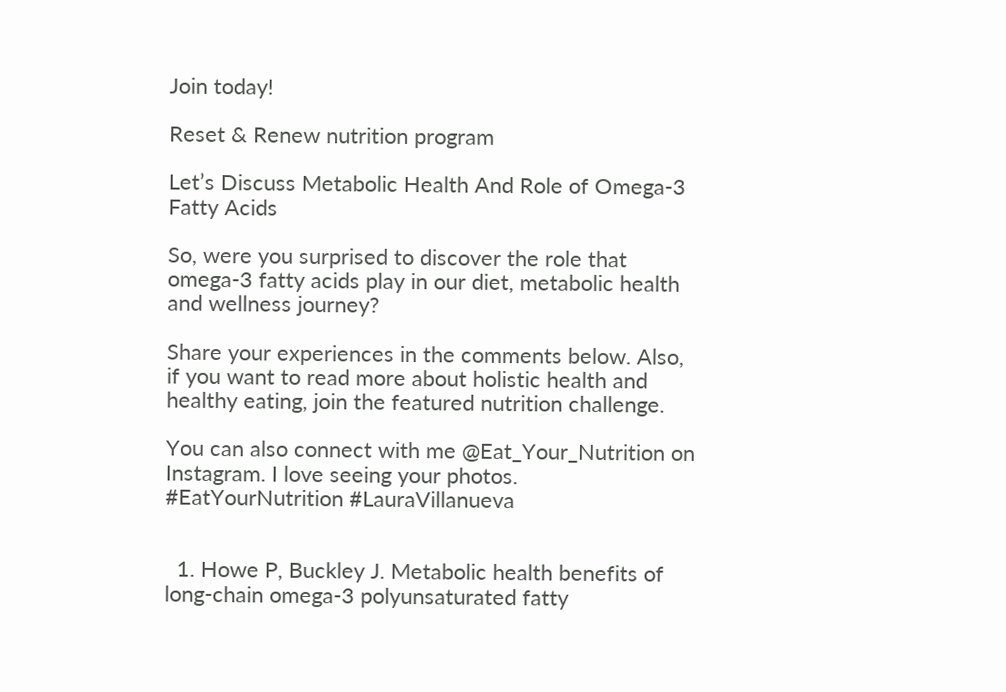Join today!

Reset & Renew nutrition program

Let’s Discuss Metabolic Health And Role of Omega-3 Fatty Acids

So, were you surprised to discover the role that omega-3 fatty acids play in our diet, metabolic health and wellness journey?

Share your experiences in the comments below. Also, if you want to read more about holistic health and healthy eating, join the featured nutrition challenge.

You can also connect with me @Eat_Your_Nutrition on Instagram. I love seeing your photos. #EatYourNutrition #LauraVillanueva


  1. Howe P, Buckley J. Metabolic health benefits of long-chain omega-3 polyunsaturated fatty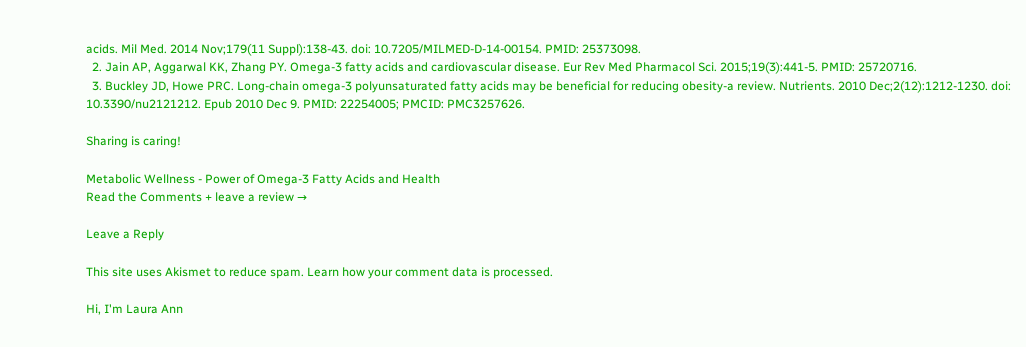acids. Mil Med. 2014 Nov;179(11 Suppl):138-43. doi: 10.7205/MILMED-D-14-00154. PMID: 25373098.
  2. Jain AP, Aggarwal KK, Zhang PY. Omega-3 fatty acids and cardiovascular disease. Eur Rev Med Pharmacol Sci. 2015;19(3):441-5. PMID: 25720716.
  3. Buckley JD, Howe PRC. Long-chain omega-3 polyunsaturated fatty acids may be beneficial for reducing obesity-a review. Nutrients. 2010 Dec;2(12):1212-1230. doi: 10.3390/nu2121212. Epub 2010 Dec 9. PMID: 22254005; PMCID: PMC3257626.

Sharing is caring!

Metabolic Wellness - Power of Omega-3 Fatty Acids and Health
Read the Comments + leave a review →

Leave a Reply

This site uses Akismet to reduce spam. Learn how your comment data is processed.

Hi, I'm Laura Ann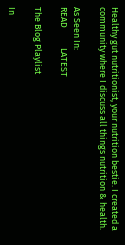Healthy gut nutritionist, your nutrition bestie. I created a community where I discuss all things nutrition & health.

As Seen In:
READ          LATEST

The Blog Playlist

In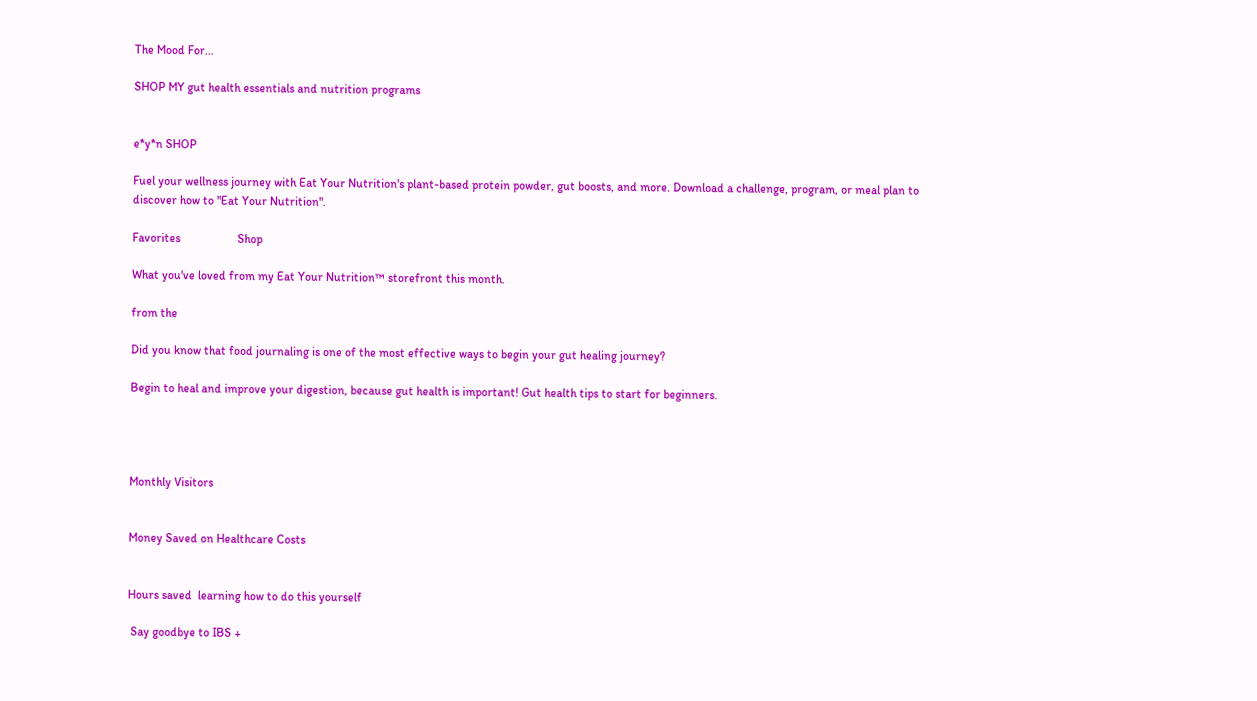The Mood For...

SHOP MY gut health essentials and nutrition programs


e*y*n SHOP

Fuel your wellness journey with Eat Your Nutrition's plant-based protein powder, gut boosts, and more. Download a challenge, program, or meal plan to discover how to "Eat Your Nutrition".

Favorites                   Shop

What you've loved from my Eat Your Nutrition™ storefront this month.

from the

Did you know that food journaling is one of the most effective ways to begin your gut healing journey?

Begin to heal and improve your digestion, because gut health is important! Gut health tips to start for beginners.




Monthly Visitors


Money Saved on Healthcare Costs


Hours saved  learning how to do this yourself

 Say goodbye to IBS +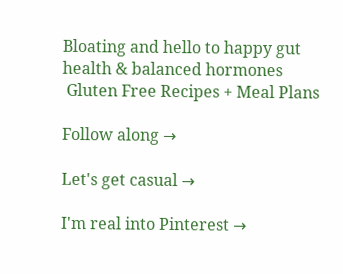Bloating and hello to happy gut health & balanced hormones
 Gluten Free Recipes + Meal Plans

Follow along →

Let's get casual →

I'm real into Pinterest →